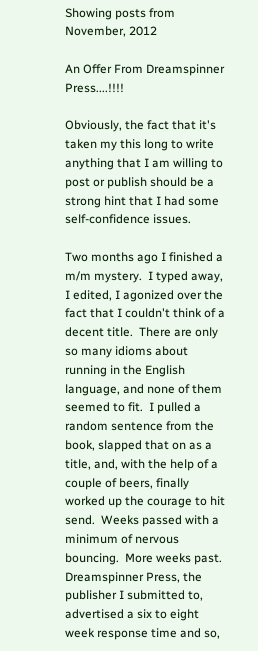Showing posts from November, 2012

An Offer From Dreamspinner Press....!!!!

Obviously, the fact that it's taken my this long to write anything that I am willing to post or publish should be a strong hint that I had some self-confidence issues.

Two months ago I finished a m/m mystery.  I typed away, I edited, I agonized over the fact that I couldn't think of a decent title.  There are only so many idioms about running in the English language, and none of them seemed to fit.  I pulled a random sentence from the book, slapped that on as a title, and, with the help of a couple of beers, finally worked up the courage to hit send.  Weeks passed with a minimum of nervous bouncing.  More weeks past.  Dreamspinner Press, the publisher I submitted to, advertised a six to eight week response time and so,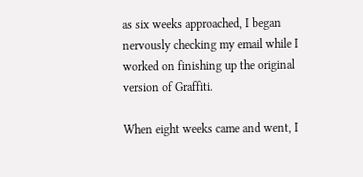as six weeks approached, I began nervously checking my email while I worked on finishing up the original version of Graffiti.

When eight weeks came and went, I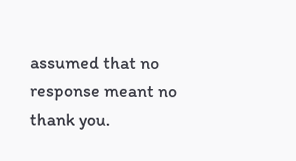assumed that no response meant no thank you.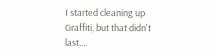I started cleaning up Graffiti, but that didn't last,…